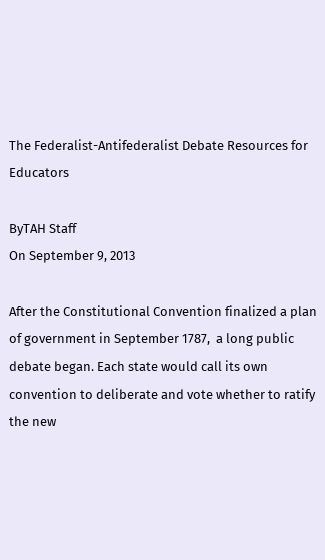The Federalist-Antifederalist Debate Resources for Educators

ByTAH Staff
On September 9, 2013

After the Constitutional Convention finalized a plan of government in September 1787,  a long public debate began. Each state would call its own convention to deliberate and vote whether to ratify the new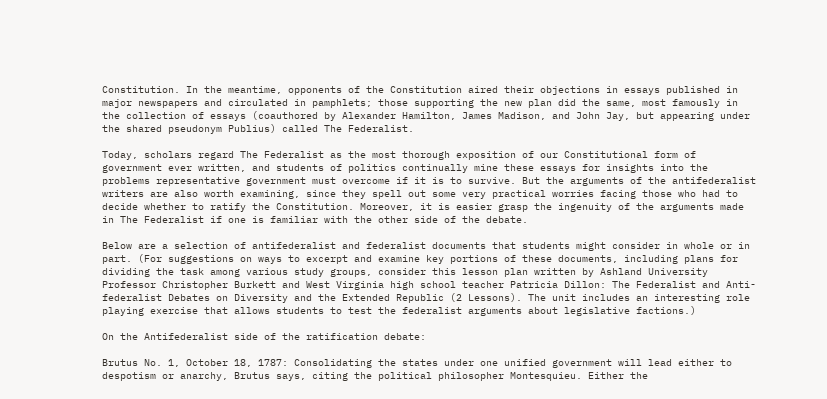Constitution. In the meantime, opponents of the Constitution aired their objections in essays published in major newspapers and circulated in pamphlets; those supporting the new plan did the same, most famously in the collection of essays (coauthored by Alexander Hamilton, James Madison, and John Jay, but appearing under the shared pseudonym Publius) called The Federalist.

Today, scholars regard The Federalist as the most thorough exposition of our Constitutional form of government ever written, and students of politics continually mine these essays for insights into the problems representative government must overcome if it is to survive. But the arguments of the antifederalist writers are also worth examining, since they spell out some very practical worries facing those who had to decide whether to ratify the Constitution. Moreover, it is easier grasp the ingenuity of the arguments made in The Federalist if one is familiar with the other side of the debate.

Below are a selection of antifederalist and federalist documents that students might consider in whole or in part. (For suggestions on ways to excerpt and examine key portions of these documents, including plans for dividing the task among various study groups, consider this lesson plan written by Ashland University Professor Christopher Burkett and West Virginia high school teacher Patricia Dillon: The Federalist and Anti-federalist Debates on Diversity and the Extended Republic (2 Lessons). The unit includes an interesting role playing exercise that allows students to test the federalist arguments about legislative factions.)

On the Antifederalist side of the ratification debate:

Brutus No. 1, October 18, 1787: Consolidating the states under one unified government will lead either to despotism or anarchy, Brutus says, citing the political philosopher Montesquieu. Either the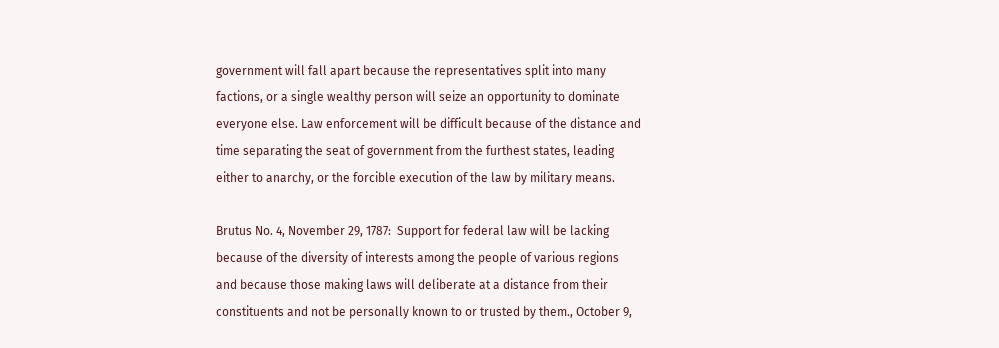government will fall apart because the representatives split into many factions, or a single wealthy person will seize an opportunity to dominate everyone else. Law enforcement will be difficult because of the distance and time separating the seat of government from the furthest states, leading either to anarchy, or the forcible execution of the law by military means.

Brutus No. 4, November 29, 1787:  Support for federal law will be lacking because of the diversity of interests among the people of various regions and because those making laws will deliberate at a distance from their constituents and not be personally known to or trusted by them., October 9,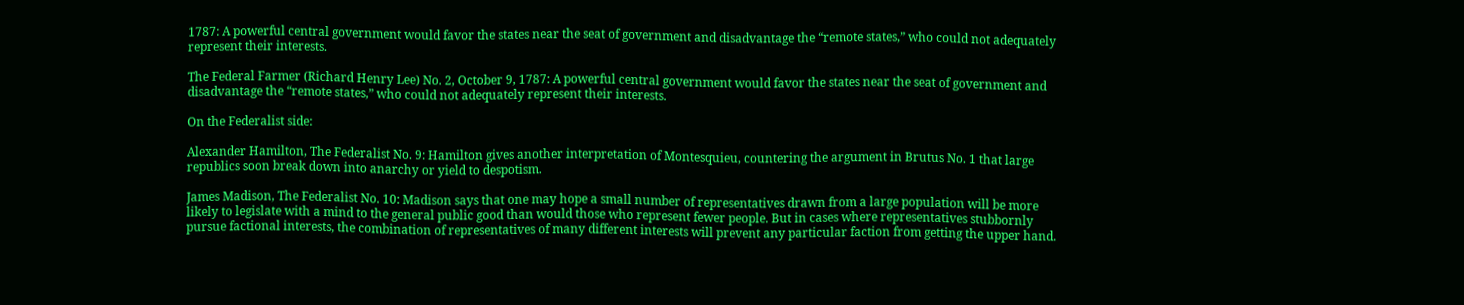1787: A powerful central government would favor the states near the seat of government and disadvantage the “remote states,” who could not adequately represent their interests.

The Federal Farmer (Richard Henry Lee) No. 2, October 9, 1787: A powerful central government would favor the states near the seat of government and disadvantage the “remote states,” who could not adequately represent their interests.

On the Federalist side:

Alexander Hamilton, The Federalist No. 9: Hamilton gives another interpretation of Montesquieu, countering the argument in Brutus No. 1 that large republics soon break down into anarchy or yield to despotism.

James Madison, The Federalist No. 10: Madison says that one may hope a small number of representatives drawn from a large population will be more likely to legislate with a mind to the general public good than would those who represent fewer people. But in cases where representatives stubbornly pursue factional interests, the combination of representatives of many different interests will prevent any particular faction from getting the upper hand.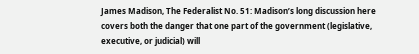James Madison, The Federalist No. 51: Madison’s long discussion here covers both the danger that one part of the government (legislative, executive, or judicial) will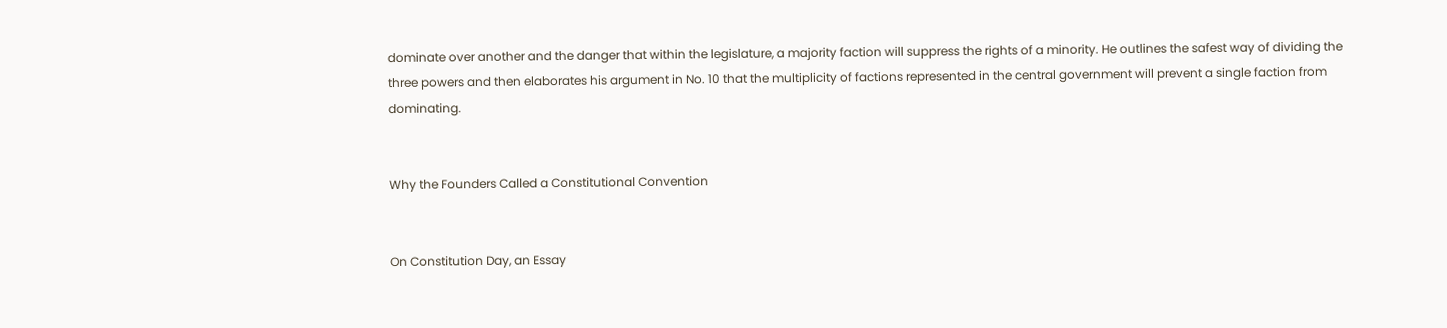dominate over another and the danger that within the legislature, a majority faction will suppress the rights of a minority. He outlines the safest way of dividing the three powers and then elaborates his argument in No. 10 that the multiplicity of factions represented in the central government will prevent a single faction from dominating.


Why the Founders Called a Constitutional Convention


On Constitution Day, an Essay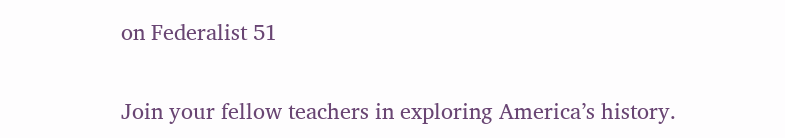on Federalist 51

Join your fellow teachers in exploring America’s history.